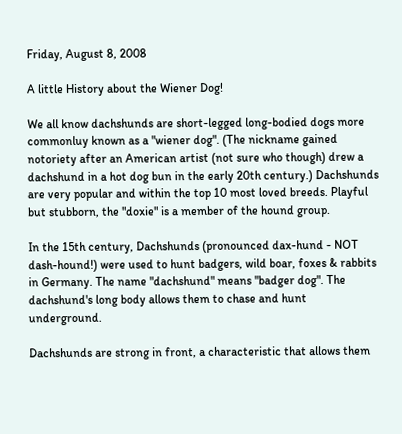Friday, August 8, 2008

A little History about the Wiener Dog!

We all know dachshunds are short-legged long-bodied dogs more commonluy known as a "wiener dog". (The nickname gained notoriety after an American artist (not sure who though) drew a dachshund in a hot dog bun in the early 20th century.) Dachshunds are very popular and within the top 10 most loved breeds. Playful but stubborn, the "doxie" is a member of the hound group.

In the 15th century, Dachshunds (pronounced dax-hund - NOT dash-hound!) were used to hunt badgers, wild boar, foxes & rabbits in Germany. The name "dachshund" means "badger dog". The dachshund's long body allows them to chase and hunt underground.

Dachshunds are strong in front, a characteristic that allows them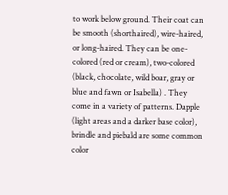to work below ground. Their coat can be smooth (shorthaired), wire-haired, or long-haired. They can be one-colored (red or cream), two-colored (black, chocolate, wild boar, gray or blue and fawn or Isabella) . They come in a variety of patterns. Dapple (light areas and a darker base color), brindle and piebald are some common color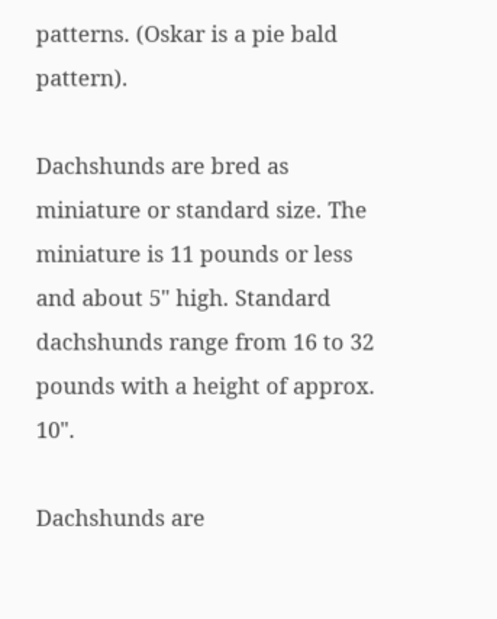patterns. (Oskar is a pie bald pattern).

Dachshunds are bred as miniature or standard size. The miniature is 11 pounds or less and about 5" high. Standard dachshunds range from 16 to 32 pounds with a height of approx. 10".

Dachshunds are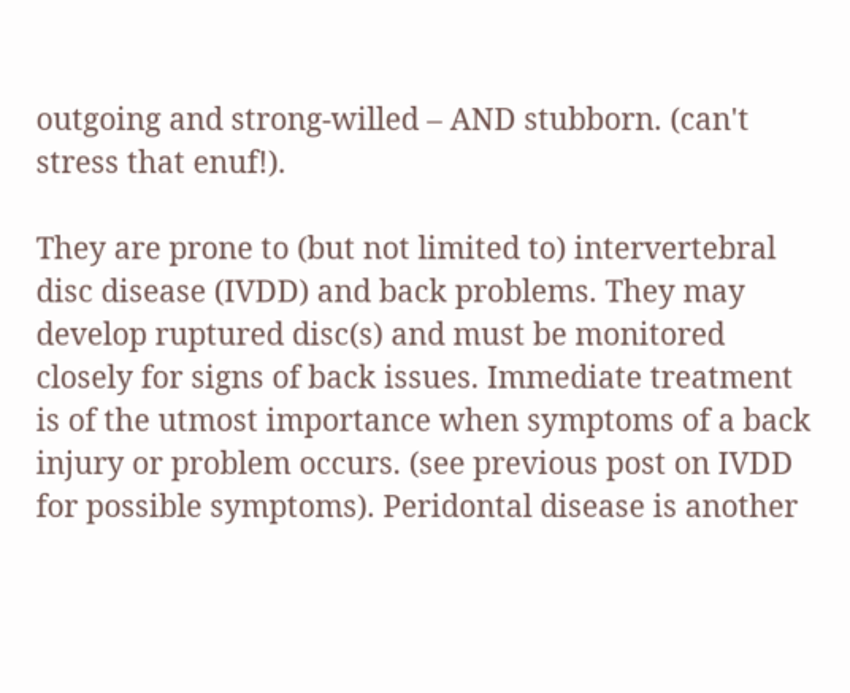outgoing and strong-willed – AND stubborn. (can't stress that enuf!).

They are prone to (but not limited to) intervertebral disc disease (IVDD) and back problems. They may develop ruptured disc(s) and must be monitored closely for signs of back issues. Immediate treatment is of the utmost importance when symptoms of a back injury or problem occurs. (see previous post on IVDD for possible symptoms). Peridontal disease is another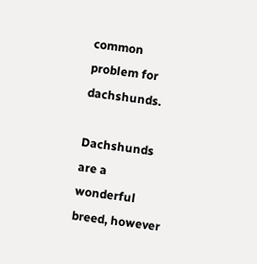common problem for dachshunds.

Dachshunds are a wonderful breed, however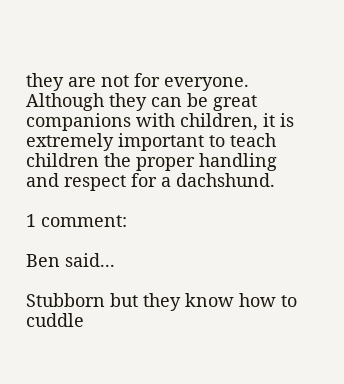they are not for everyone. Although they can be great companions with children, it is extremely important to teach children the proper handling and respect for a dachshund.

1 comment:

Ben said...

Stubborn but they know how to cuddle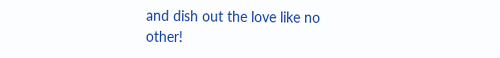and dish out the love like no other!